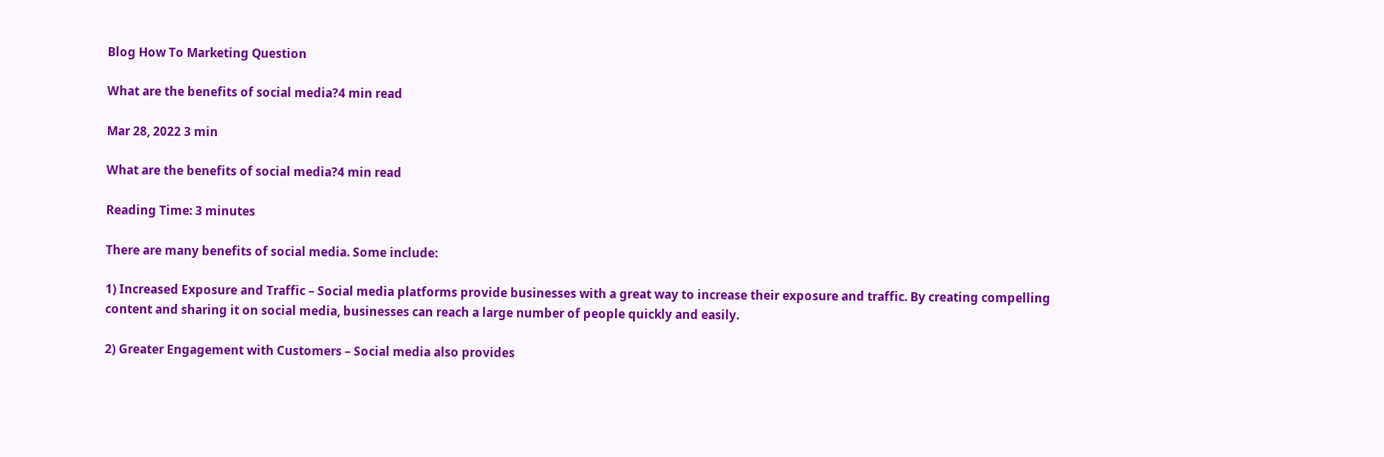Blog How To Marketing Question

What are the benefits of social media?4 min read

Mar 28, 2022 3 min

What are the benefits of social media?4 min read

Reading Time: 3 minutes

There are many benefits of social media. Some include:

1) Increased Exposure and Traffic – Social media platforms provide businesses with a great way to increase their exposure and traffic. By creating compelling content and sharing it on social media, businesses can reach a large number of people quickly and easily.

2) Greater Engagement with Customers – Social media also provides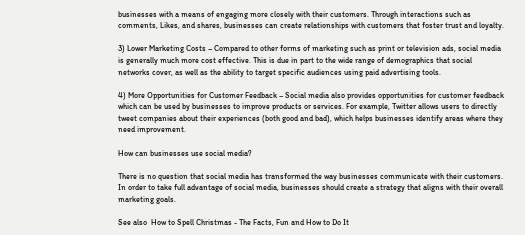businesses with a means of engaging more closely with their customers. Through interactions such as comments, Likes, and shares, businesses can create relationships with customers that foster trust and loyalty.

3) Lower Marketing Costs – Compared to other forms of marketing such as print or television ads, social media is generally much more cost effective. This is due in part to the wide range of demographics that social networks cover, as well as the ability to target specific audiences using paid advertising tools.

4) More Opportunities for Customer Feedback – Social media also provides opportunities for customer feedback which can be used by businesses to improve products or services. For example, Twitter allows users to directly tweet companies about their experiences (both good and bad), which helps businesses identify areas where they need improvement.

How can businesses use social media?

There is no question that social media has transformed the way businesses communicate with their customers. In order to take full advantage of social media, businesses should create a strategy that aligns with their overall marketing goals.

See also  How to Spell Christmas - The Facts, Fun and How to Do It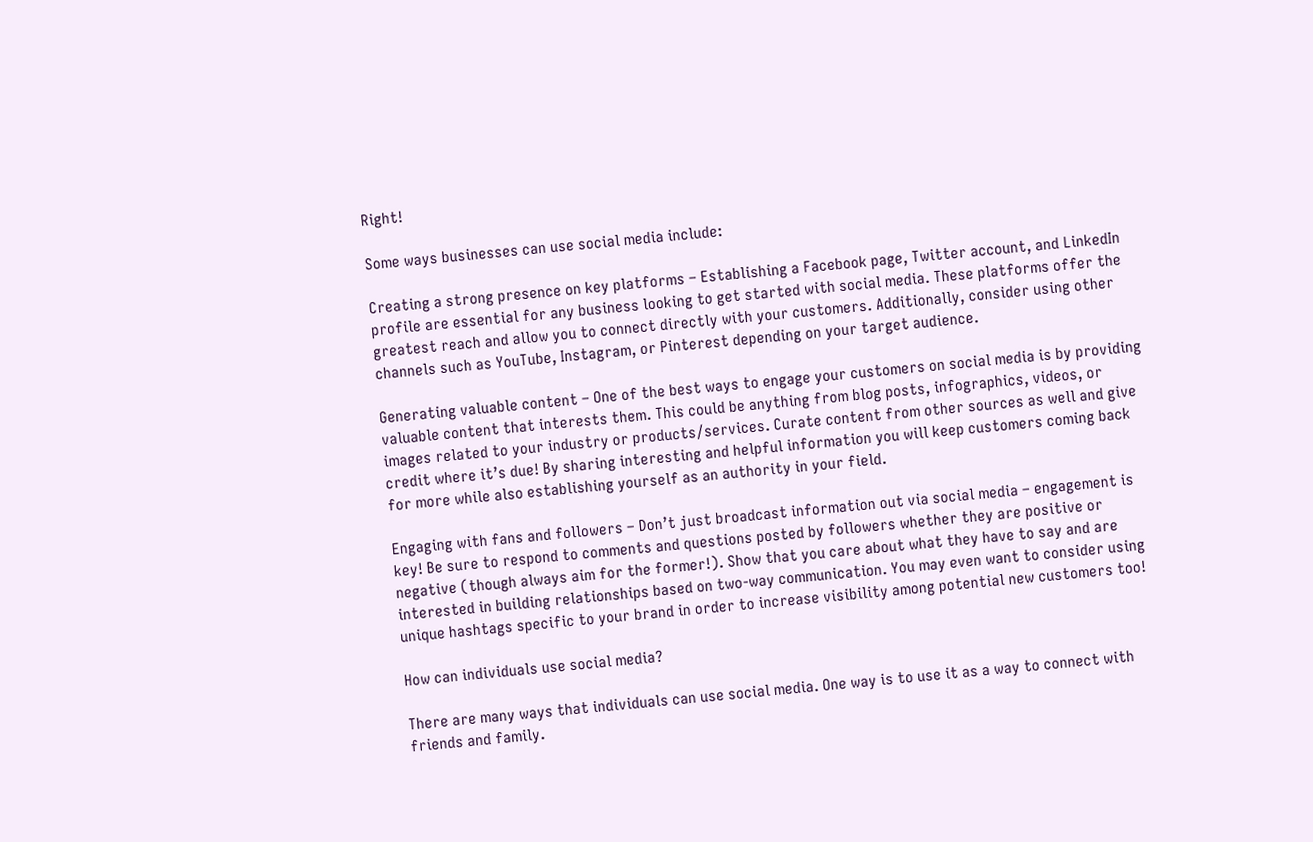Right!

Some ways businesses can use social media include:

Creating a strong presence on key platforms – Establishing a Facebook page, Twitter account, and LinkedIn profile are essential for any business looking to get started with social media. These platforms offer the greatest reach and allow you to connect directly with your customers. Additionally, consider using other channels such as YouTube, Instagram, or Pinterest depending on your target audience.

Generating valuable content – One of the best ways to engage your customers on social media is by providing valuable content that interests them. This could be anything from blog posts, infographics, videos, or images related to your industry or products/services. Curate content from other sources as well and give credit where it’s due! By sharing interesting and helpful information you will keep customers coming back for more while also establishing yourself as an authority in your field.

Engaging with fans and followers – Don’t just broadcast information out via social media – engagement is key! Be sure to respond to comments and questions posted by followers whether they are positive or negative (though always aim for the former!). Show that you care about what they have to say and are interested in building relationships based on two-way communication. You may even want to consider using unique hashtags specific to your brand in order to increase visibility among potential new customers too!

How can individuals use social media?

There are many ways that individuals can use social media. One way is to use it as a way to connect with friends and family.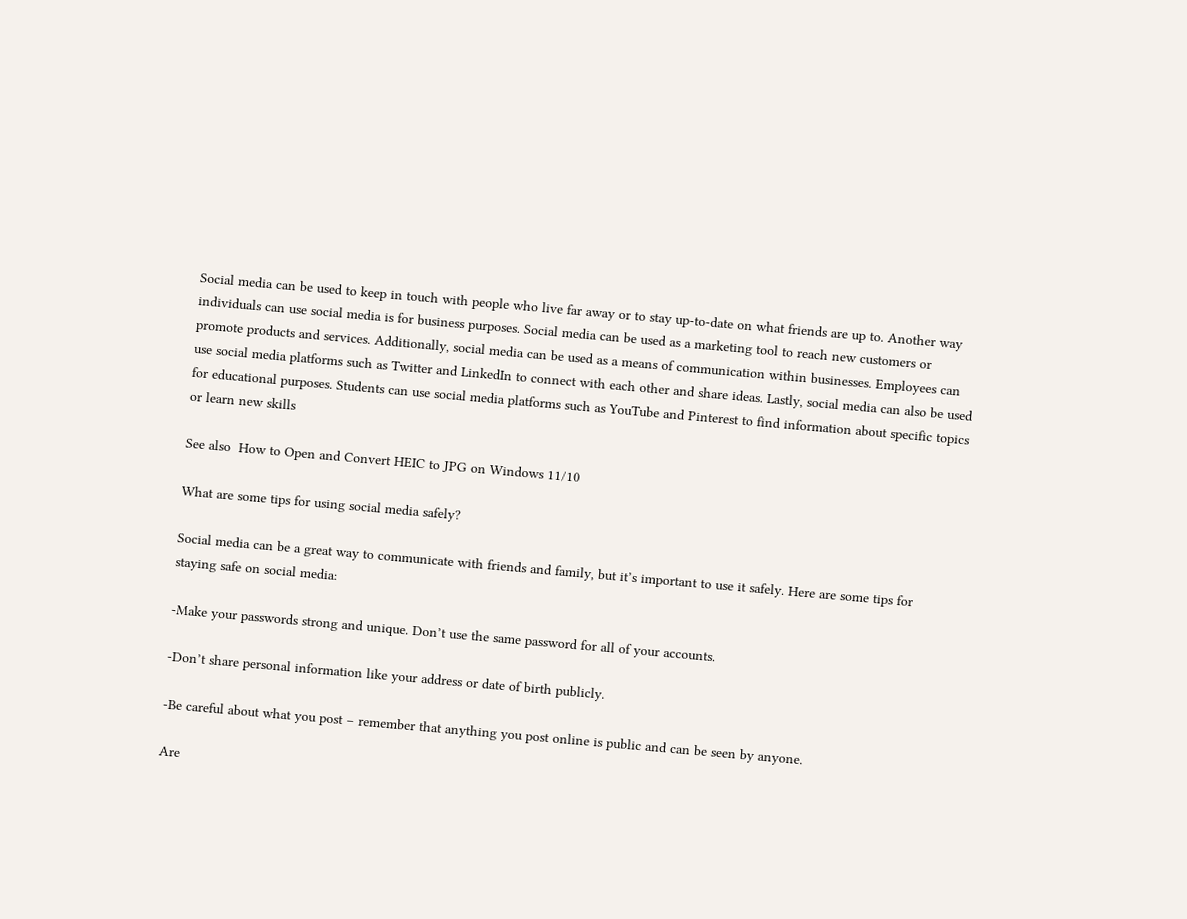Social media can be used to keep in touch with people who live far away or to stay up-to-date on what friends are up to. Another way individuals can use social media is for business purposes. Social media can be used as a marketing tool to reach new customers or promote products and services. Additionally, social media can be used as a means of communication within businesses. Employees can use social media platforms such as Twitter and LinkedIn to connect with each other and share ideas. Lastly, social media can also be used for educational purposes. Students can use social media platforms such as YouTube and Pinterest to find information about specific topics or learn new skills

See also  How to Open and Convert HEIC to JPG on Windows 11/10

What are some tips for using social media safely?

Social media can be a great way to communicate with friends and family, but it’s important to use it safely. Here are some tips for staying safe on social media:

-Make your passwords strong and unique. Don’t use the same password for all of your accounts.

-Don’t share personal information like your address or date of birth publicly.

-Be careful about what you post – remember that anything you post online is public and can be seen by anyone.

Are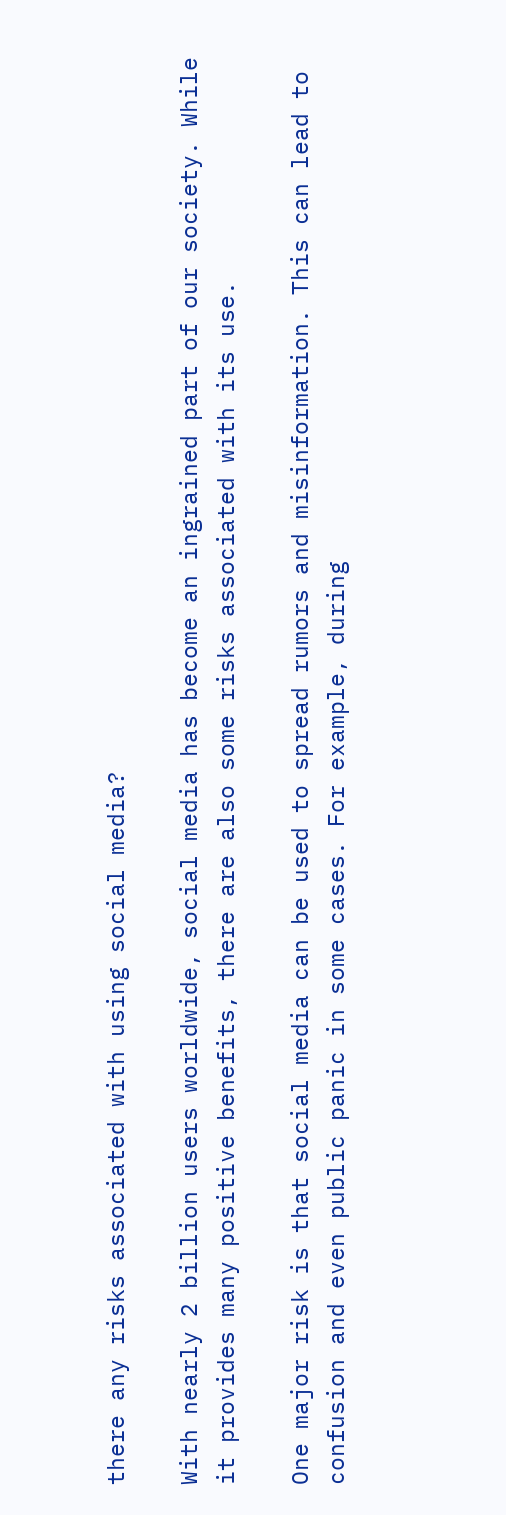there any risks associated with using social media?

With nearly 2 billion users worldwide, social media has become an ingrained part of our society. While it provides many positive benefits, there are also some risks associated with its use.

One major risk is that social media can be used to spread rumors and misinformation. This can lead to confusion and even public panic in some cases. For example, during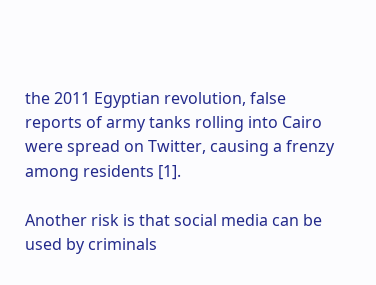the 2011 Egyptian revolution, false reports of army tanks rolling into Cairo were spread on Twitter, causing a frenzy among residents [1].

Another risk is that social media can be used by criminals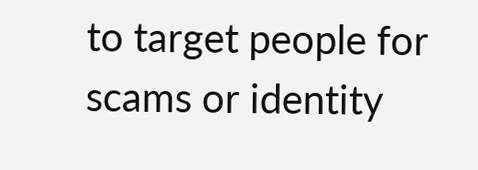to target people for scams or identity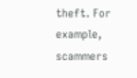theft. For example, scammers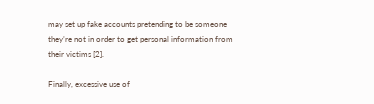may set up fake accounts pretending to be someone they’re not in order to get personal information from their victims [2].

Finally, excessive use of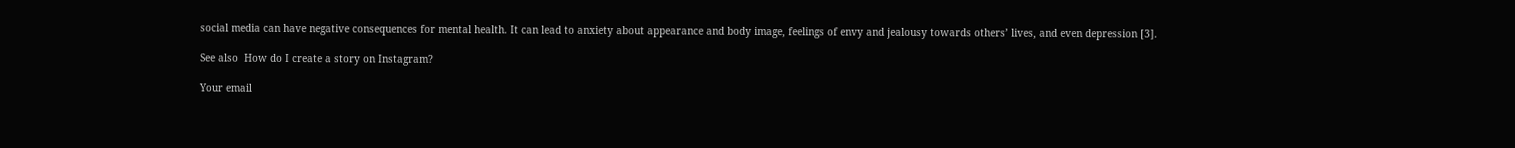social media can have negative consequences for mental health. It can lead to anxiety about appearance and body image, feelings of envy and jealousy towards others’ lives, and even depression [3].

See also  How do I create a story on Instagram?

Your email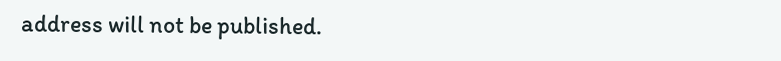address will not be published.